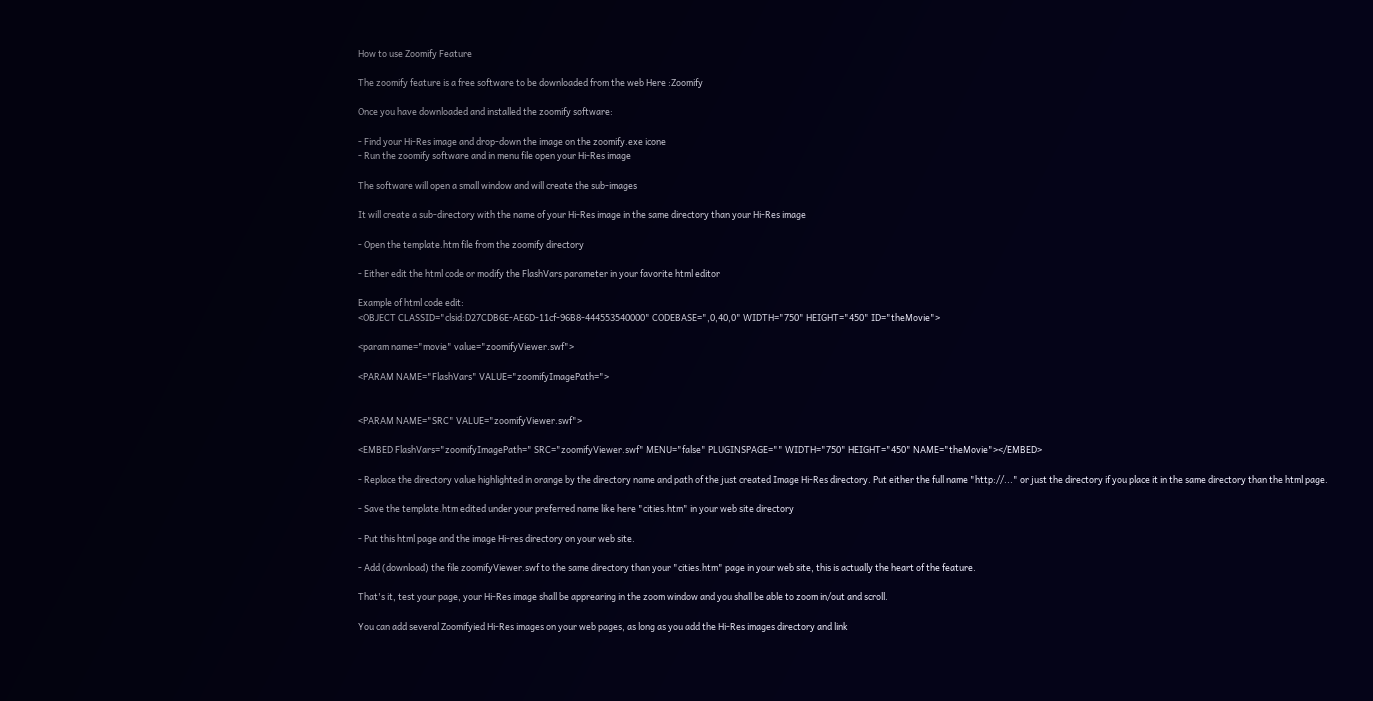How to use Zoomify Feature

The zoomify feature is a free software to be downloaded from the web Here :Zoomify

Once you have downloaded and installed the zoomify software:

- Find your Hi-Res image and drop-down the image on the zoomify.exe icone
- Run the zoomify software and in menu file open your Hi-Res image

The software will open a small window and will create the sub-images

It will create a sub-directory with the name of your Hi-Res image in the same directory than your Hi-Res image

- Open the template.htm file from the zoomify directory

- Either edit the html code or modify the FlashVars parameter in your favorite html editor

Example of html code edit:
<OBJECT CLASSID="clsid:D27CDB6E-AE6D-11cf-96B8-444553540000" CODEBASE=",0,40,0" WIDTH="750" HEIGHT="450" ID="theMovie">

<param name="movie" value="zoomifyViewer.swf">

<PARAM NAME="FlashVars" VALUE="zoomifyImagePath=">


<PARAM NAME="SRC" VALUE="zoomifyViewer.swf">

<EMBED FlashVars="zoomifyImagePath=" SRC="zoomifyViewer.swf" MENU="false" PLUGINSPAGE="" WIDTH="750" HEIGHT="450" NAME="theMovie"></EMBED>

- Replace the directory value highlighted in orange by the directory name and path of the just created Image Hi-Res directory. Put either the full name "http://..." or just the directory if you place it in the same directory than the html page.

- Save the template.htm edited under your preferred name like here "cities.htm" in your web site directory

- Put this html page and the image Hi-res directory on your web site.

- Add (download) the file zoomifyViewer.swf to the same directory than your "cities.htm" page in your web site, this is actually the heart of the feature.

That's it, test your page, your Hi-Res image shall be apprearing in the zoom window and you shall be able to zoom in/out and scroll.

You can add several Zoomifyied Hi-Res images on your web pages, as long as you add the Hi-Res images directory and link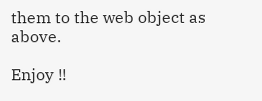them to the web object as above.

Enjoy !!